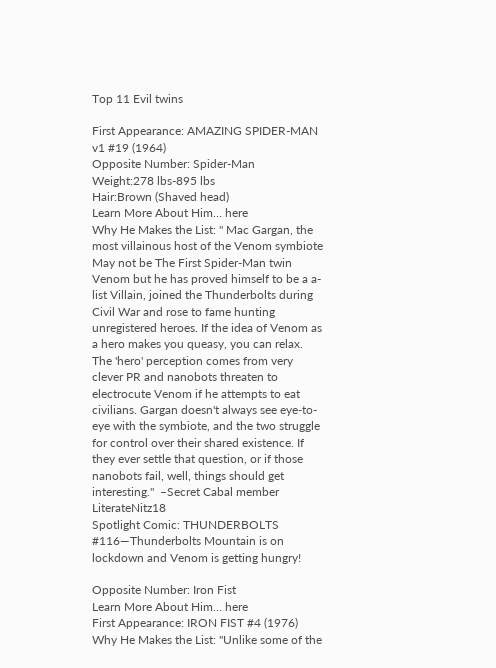Top 11 Evil twins

First Appearance: AMAZING SPIDER-MAN v1 #19 (1964)
Opposite Number: Spider-Man
Weight:278 lbs-895 lbs
Hair:Brown (Shaved head)
Learn More About Him… here
Why He Makes the List: " Mac Gargan, the most villainous host of the Venom symbiote May not be The First Spider-Man twin Venom but he has proved himself to be a a-list Villain, joined the Thunderbolts during Civil War and rose to fame hunting unregistered heroes. If the idea of Venom as a hero makes you queasy, you can relax. The 'hero' perception comes from very clever PR and nanobots threaten to electrocute Venom if he attempts to eat civilians. Gargan doesn't always see eye-to-eye with the symbiote, and the two struggle for control over their shared existence. If they ever settle that question, or if those nanobots fail, well, things should get interesting."  –Secret Cabal member LiterateNitz18
Spotlight Comic: THUNDERBOLTS #116—Thunderbolts Mountain is on lockdown and Venom is getting hungry!

Opposite Number: Iron Fist
Learn More About Him… here
First Appearance: IRON FIST #4 (1976)
Why He Makes the List: "Unlike some of the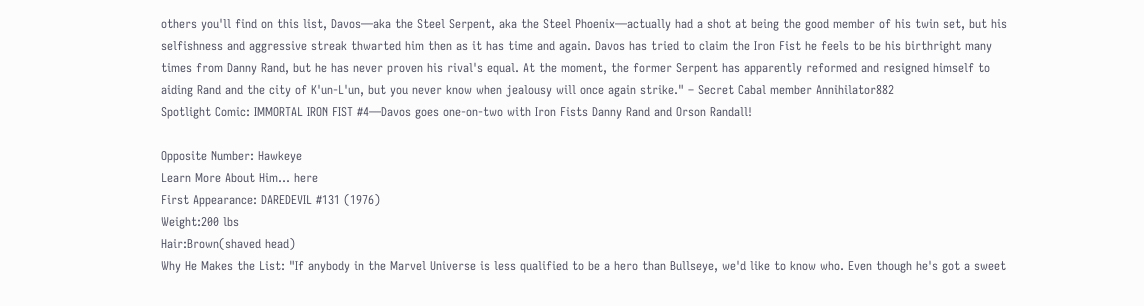others you'll find on this list, Davos—aka the Steel Serpent, aka the Steel Phoenix—actually had a shot at being the good member of his twin set, but his selfishness and aggressive streak thwarted him then as it has time and again. Davos has tried to claim the Iron Fist he feels to be his birthright many times from Danny Rand, but he has never proven his rival's equal. At the moment, the former Serpent has apparently reformed and resigned himself to aiding Rand and the city of K'un-L'un, but you never know when jealousy will once again strike." – Secret Cabal member Annihilator882
Spotlight Comic: IMMORTAL IRON FIST #4—Davos goes one-on-two with Iron Fists Danny Rand and Orson Randall!

Opposite Number: Hawkeye
Learn More About Him… here
First Appearance: DAREDEVIL #131 (1976)
Weight:200 lbs
Hair:Brown(shaved head)
Why He Makes the List: "If anybody in the Marvel Universe is less qualified to be a hero than Bullseye, we'd like to know who. Even though he's got a sweet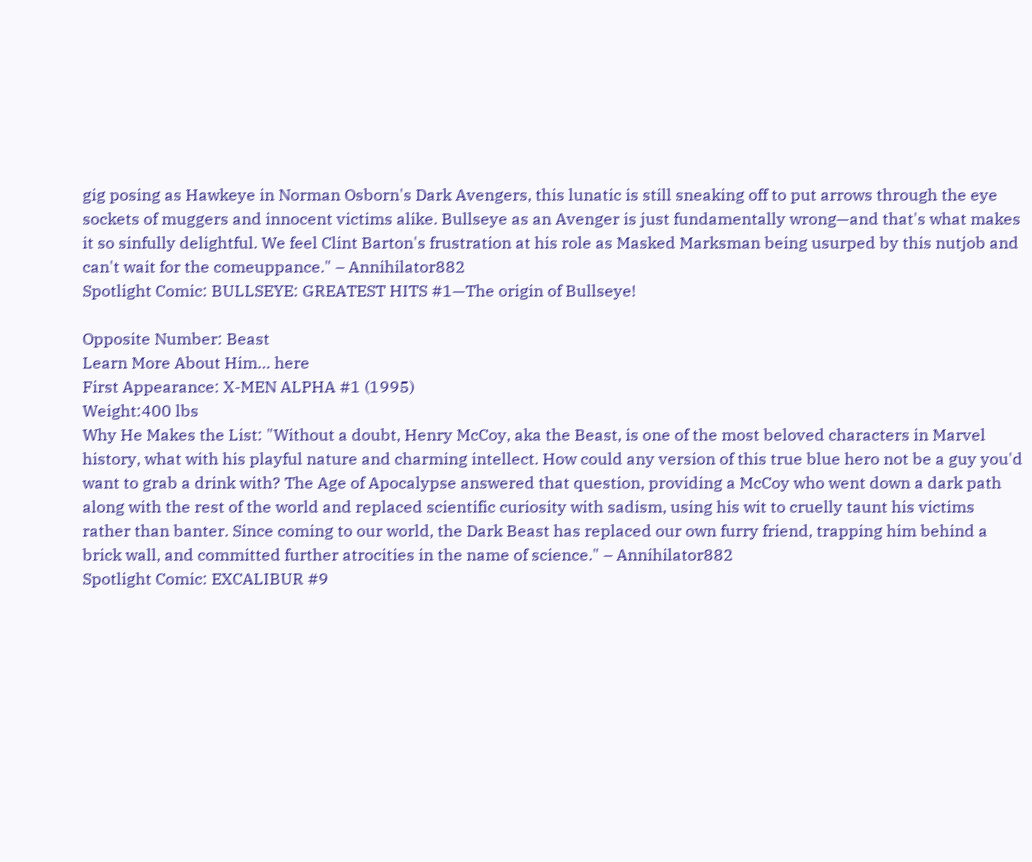gig posing as Hawkeye in Norman Osborn's Dark Avengers, this lunatic is still sneaking off to put arrows through the eye sockets of muggers and innocent victims alike. Bullseye as an Avenger is just fundamentally wrong—and that's what makes it so sinfully delightful. We feel Clint Barton's frustration at his role as Masked Marksman being usurped by this nutjob and can't wait for the comeuppance." – Annihilator882
Spotlight Comic: BULLSEYE: GREATEST HITS #1—The origin of Bullseye!

Opposite Number: Beast
Learn More About Him… here
First Appearance: X-MEN ALPHA #1 (1995)
Weight:400 lbs
Why He Makes the List: "Without a doubt, Henry McCoy, aka the Beast, is one of the most beloved characters in Marvel history, what with his playful nature and charming intellect. How could any version of this true blue hero not be a guy you'd want to grab a drink with? The Age of Apocalypse answered that question, providing a McCoy who went down a dark path along with the rest of the world and replaced scientific curiosity with sadism, using his wit to cruelly taunt his victims rather than banter. Since coming to our world, the Dark Beast has replaced our own furry friend, trapping him behind a brick wall, and committed further atrocities in the name of science." – Annihilator882
Spotlight Comic: EXCALIBUR #9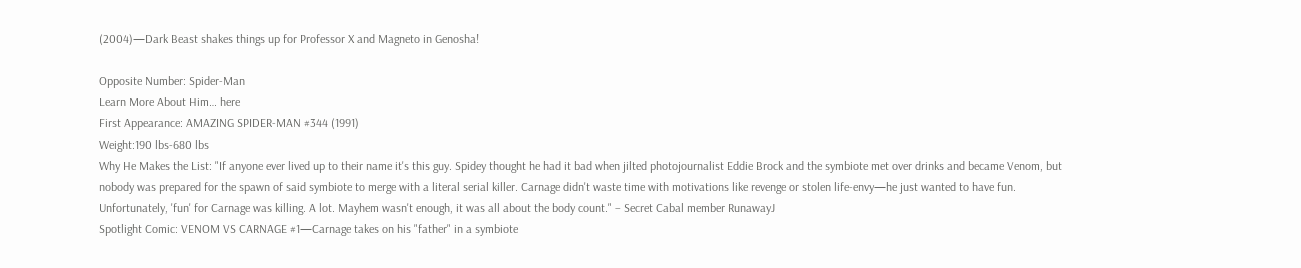(2004)—Dark Beast shakes things up for Professor X and Magneto in Genosha!

Opposite Number: Spider-Man
Learn More About Him… here
First Appearance: AMAZING SPIDER-MAN #344 (1991)
Weight:190 lbs-680 lbs
Why He Makes the List: "If anyone ever lived up to their name it's this guy. Spidey thought he had it bad when jilted photojournalist Eddie Brock and the symbiote met over drinks and became Venom, but nobody was prepared for the spawn of said symbiote to merge with a literal serial killer. Carnage didn't waste time with motivations like revenge or stolen life-envy—he just wanted to have fun. Unfortunately, 'fun' for Carnage was killing. A lot. Mayhem wasn't enough, it was all about the body count." – Secret Cabal member RunawayJ
Spotlight Comic: VENOM VS CARNAGE #1—Carnage takes on his "father" in a symbiote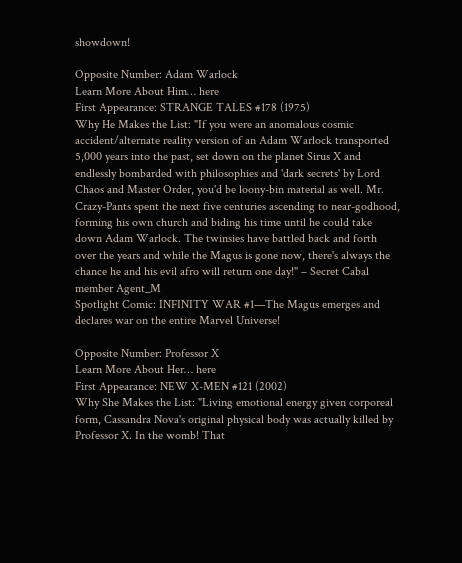showdown!

Opposite Number: Adam Warlock
Learn More About Him… here
First Appearance: STRANGE TALES #178 (1975)
Why He Makes the List: "If you were an anomalous cosmic accident/alternate reality version of an Adam Warlock transported 5,000 years into the past, set down on the planet Sirus X and endlessly bombarded with philosophies and 'dark secrets' by Lord Chaos and Master Order, you'd be loony-bin material as well. Mr. Crazy-Pants spent the next five centuries ascending to near-godhood, forming his own church and biding his time until he could take down Adam Warlock. The twinsies have battled back and forth over the years and while the Magus is gone now, there's always the chance he and his evil afro will return one day!" – Secret Cabal member Agent_M
Spotlight Comic: INFINITY WAR #1—The Magus emerges and declares war on the entire Marvel Universe!

Opposite Number: Professor X
Learn More About Her… here
First Appearance: NEW X-MEN #121 (2002)
Why She Makes the List: "Living emotional energy given corporeal form, Cassandra Nova's original physical body was actually killed by Professor X. In the womb! That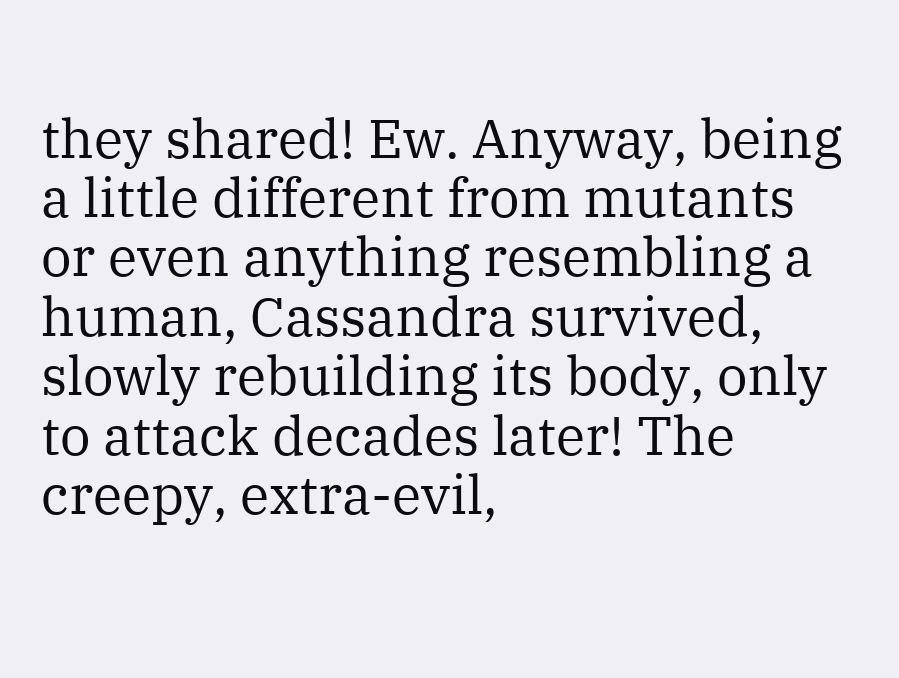they shared! Ew. Anyway, being a little different from mutants or even anything resembling a human, Cassandra survived, slowly rebuilding its body, only to attack decades later! The creepy, extra-evil,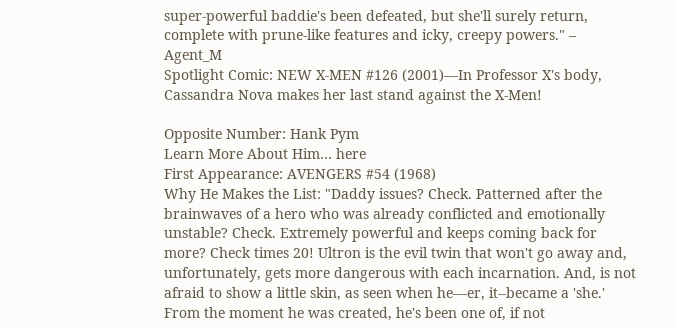super-powerful baddie's been defeated, but she'll surely return, complete with prune-like features and icky, creepy powers." – Agent_M
Spotlight Comic: NEW X-MEN #126 (2001)—In Professor X's body, Cassandra Nova makes her last stand against the X-Men!

Opposite Number: Hank Pym
Learn More About Him… here
First Appearance: AVENGERS #54 (1968)
Why He Makes the List: "Daddy issues? Check. Patterned after the brainwaves of a hero who was already conflicted and emotionally unstable? Check. Extremely powerful and keeps coming back for more? Check times 20! Ultron is the evil twin that won't go away and, unfortunately, gets more dangerous with each incarnation. And, is not afraid to show a little skin, as seen when he—er, it--became a 'she.' From the moment he was created, he's been one of, if not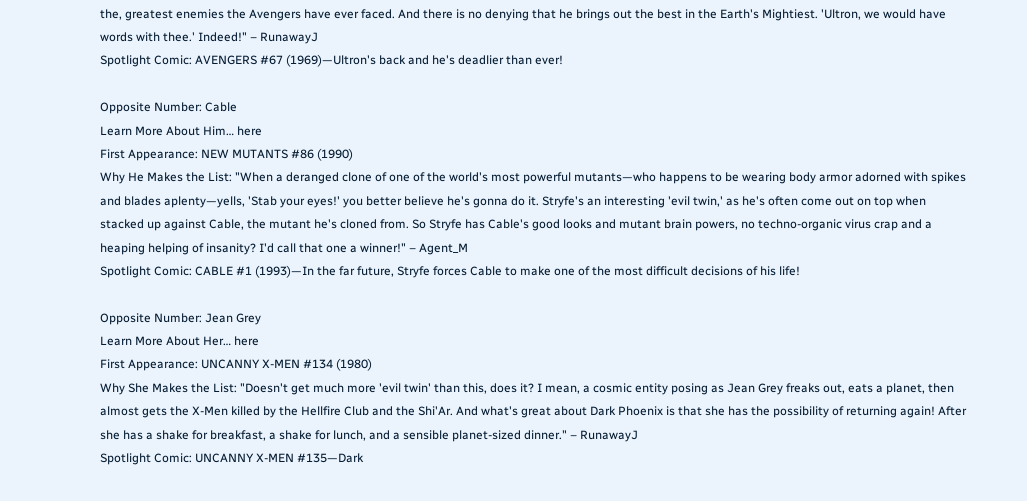the, greatest enemies the Avengers have ever faced. And there is no denying that he brings out the best in the Earth's Mightiest. 'Ultron, we would have words with thee.' Indeed!" – RunawayJ
Spotlight Comic: AVENGERS #67 (1969)—Ultron's back and he's deadlier than ever!

Opposite Number: Cable
Learn More About Him… here
First Appearance: NEW MUTANTS #86 (1990)
Why He Makes the List: "When a deranged clone of one of the world's most powerful mutants—who happens to be wearing body armor adorned with spikes and blades aplenty—yells, 'Stab your eyes!' you better believe he's gonna do it. Stryfe's an interesting 'evil twin,' as he's often come out on top when stacked up against Cable, the mutant he's cloned from. So Stryfe has Cable's good looks and mutant brain powers, no techno-organic virus crap and a heaping helping of insanity? I'd call that one a winner!" – Agent_M
Spotlight Comic: CABLE #1 (1993)—In the far future, Stryfe forces Cable to make one of the most difficult decisions of his life!

Opposite Number: Jean Grey
Learn More About Her… here
First Appearance: UNCANNY X-MEN #134 (1980)
Why She Makes the List: "Doesn't get much more 'evil twin' than this, does it? I mean, a cosmic entity posing as Jean Grey freaks out, eats a planet, then almost gets the X-Men killed by the Hellfire Club and the Shi'Ar. And what's great about Dark Phoenix is that she has the possibility of returning again! After she has a shake for breakfast, a shake for lunch, and a sensible planet-sized dinner." – RunawayJ
Spotlight Comic: UNCANNY X-MEN #135—Dark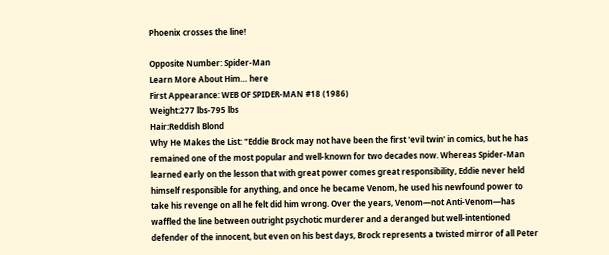Phoenix crosses the line!

Opposite Number: Spider-Man
Learn More About Him… here
First Appearance: WEB OF SPIDER-MAN #18 (1986)
Weight:277 lbs-795 lbs
Hair:Reddish Blond
Why He Makes the List: "Eddie Brock may not have been the first 'evil twin' in comics, but he has remained one of the most popular and well-known for two decades now. Whereas Spider-Man learned early on the lesson that with great power comes great responsibility, Eddie never held himself responsible for anything, and once he became Venom, he used his newfound power to take his revenge on all he felt did him wrong. Over the years, Venom—not Anti-Venom—has waffled the line between outright psychotic murderer and a deranged but well-intentioned defender of the innocent, but even on his best days, Brock represents a twisted mirror of all Peter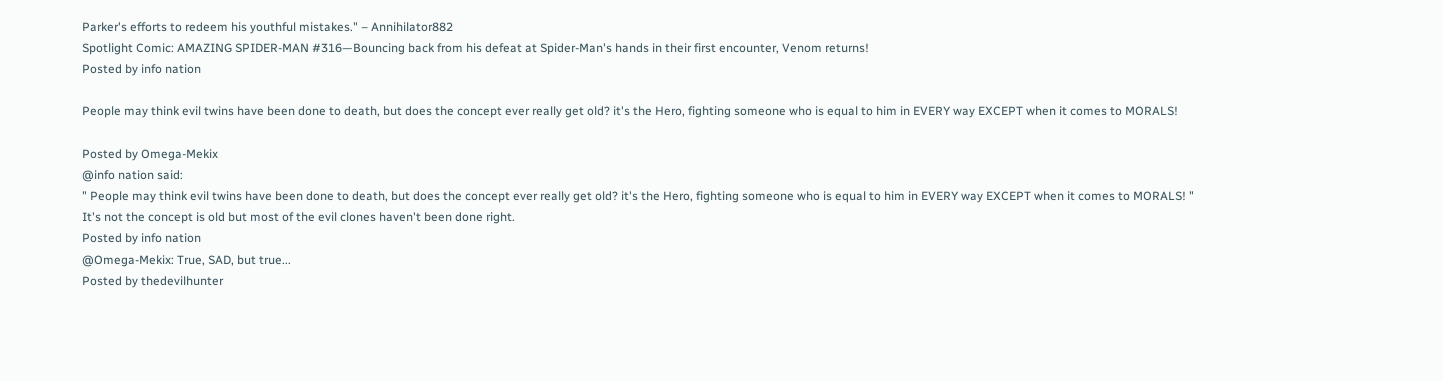Parker's efforts to redeem his youthful mistakes." – Annihilator882
Spotlight Comic: AMAZING SPIDER-MAN #316—Bouncing back from his defeat at Spider-Man's hands in their first encounter, Venom returns!
Posted by info nation

People may think evil twins have been done to death, but does the concept ever really get old? it's the Hero, fighting someone who is equal to him in EVERY way EXCEPT when it comes to MORALS!

Posted by Omega-Mekix
@info nation said:
" People may think evil twins have been done to death, but does the concept ever really get old? it's the Hero, fighting someone who is equal to him in EVERY way EXCEPT when it comes to MORALS! "
It's not the concept is old but most of the evil clones haven't been done right.
Posted by info nation
@Omega-Mekix: True, SAD, but true...
Posted by thedevilhunter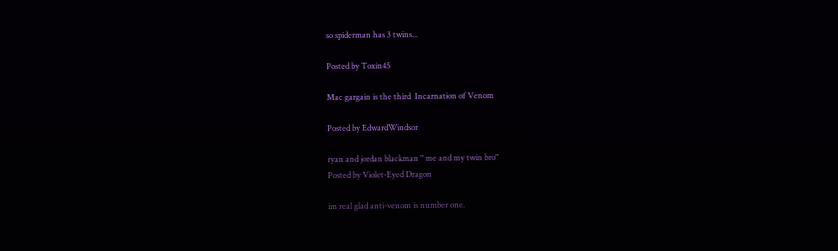so spiderman has 3 twins...

Posted by Toxin45

Mac gargain is the third  Incarnation of Venom

Posted by EdwardWindsor

ryan and jordan blackman " me and my twin bro"
Posted by Violet-Eyed Dragon

im real glad anti-venom is number one.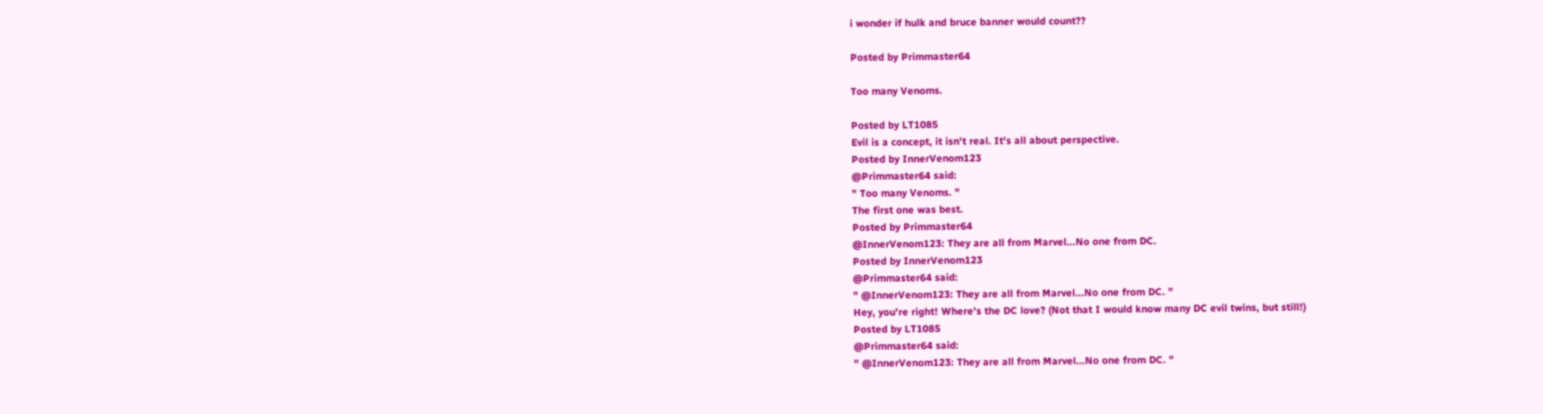i wonder if hulk and bruce banner would count??

Posted by Primmaster64

Too many Venoms.

Posted by LT1085
Evil is a concept, it isn't real. It's all about perspective.
Posted by InnerVenom123
@Primmaster64 said:
" Too many Venoms. "
The first one was best.
Posted by Primmaster64
@InnerVenom123: They are all from Marvel...No one from DC.
Posted by InnerVenom123
@Primmaster64 said:
" @InnerVenom123: They are all from Marvel...No one from DC. "
Hey, you're right! Where's the DC love? (Not that I would know many DC evil twins, but still!)
Posted by LT1085
@Primmaster64 said:
" @InnerVenom123: They are all from Marvel...No one from DC. "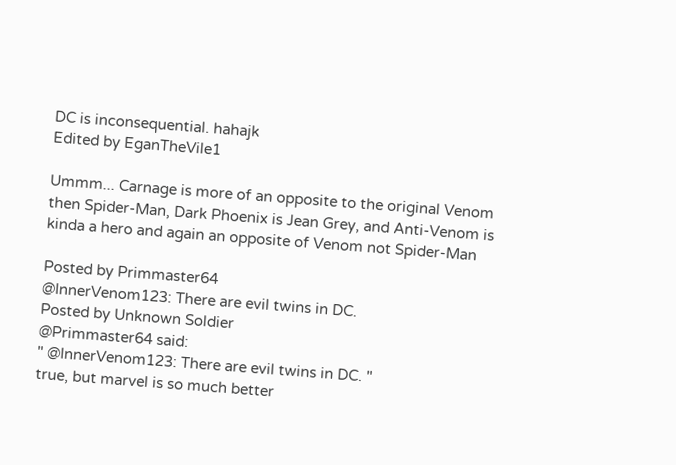DC is inconsequential. hahajk
Edited by EganTheVile1

Ummm... Carnage is more of an opposite to the original Venom then Spider-Man, Dark Phoenix is Jean Grey, and Anti-Venom is kinda a hero and again an opposite of Venom not Spider-Man

Posted by Primmaster64
@InnerVenom123: There are evil twins in DC.
Posted by Unknown Soldier
@Primmaster64 said:
" @InnerVenom123: There are evil twins in DC. "
true, but marvel is so much better